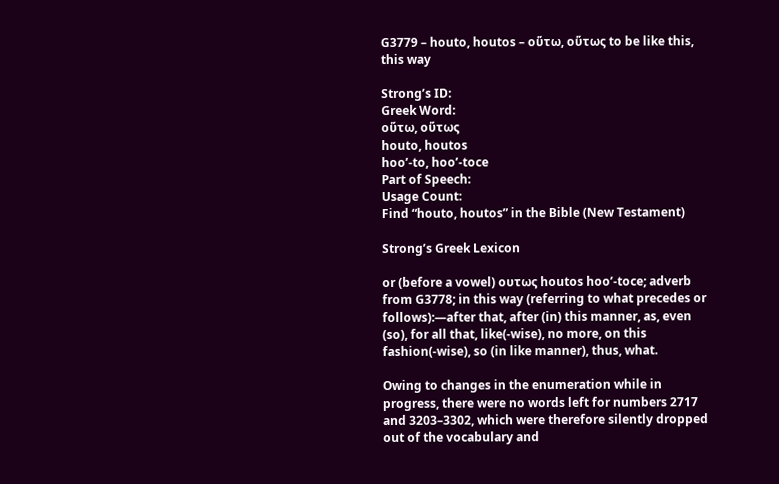G3779 – houto, houtos – οὕτω, οὕτως to be like this, this way

Strong’s ID:
Greek Word:
οὕτω, οὕτως
houto, houtos
hoo’-to, hoo’-toce
Part of Speech:
Usage Count:
Find “houto, houtos” in the Bible (New Testament)

Strong’s Greek Lexicon

or (before a vowel) ουτως houtos hoo’-toce; adverb from G3778; in this way (referring to what precedes or follows):—after that, after (in) this manner, as, even (so), for all that, like(-wise), no more, on this fashion(-wise), so (in like manner), thus, what.

Owing to changes in the enumeration while in progress, there were no words left for numbers 2717 and 3203–3302, which were therefore silently dropped out of the vocabulary and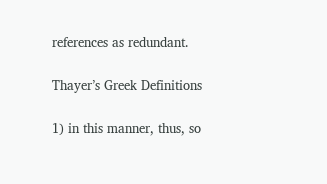references as redundant.

Thayer’s Greek Definitions

1) in this manner, thus, so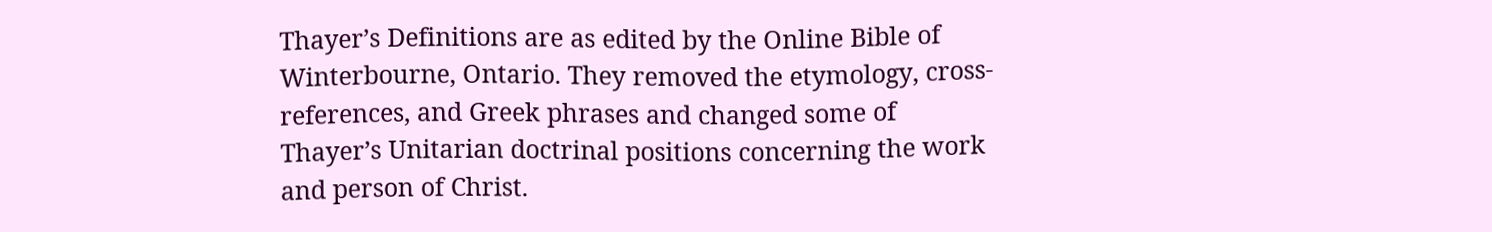Thayer’s Definitions are as edited by the Online Bible of Winterbourne, Ontario. They removed the etymology, cross-references, and Greek phrases and changed some of Thayer’s Unitarian doctrinal positions concerning the work and person of Christ.